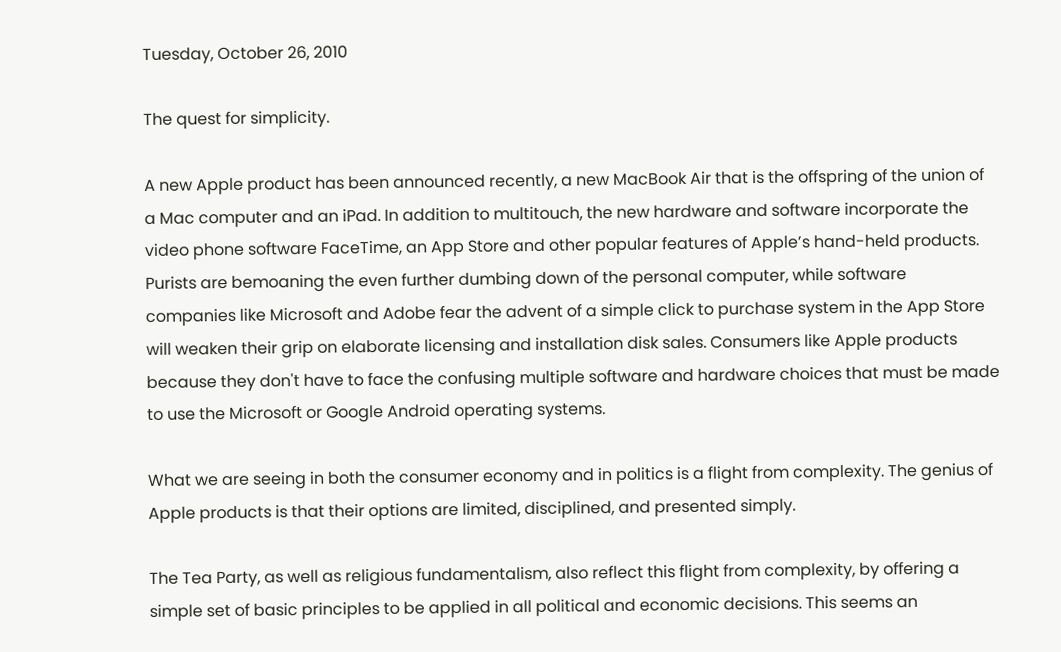Tuesday, October 26, 2010

The quest for simplicity.

A new Apple product has been announced recently, a new MacBook Air that is the offspring of the union of a Mac computer and an iPad. In addition to multitouch, the new hardware and software incorporate the video phone software FaceTime, an App Store and other popular features of Apple’s hand-held products. Purists are bemoaning the even further dumbing down of the personal computer, while software companies like Microsoft and Adobe fear the advent of a simple click to purchase system in the App Store will weaken their grip on elaborate licensing and installation disk sales. Consumers like Apple products because they don't have to face the confusing multiple software and hardware choices that must be made to use the Microsoft or Google Android operating systems.

What we are seeing in both the consumer economy and in politics is a flight from complexity. The genius of Apple products is that their options are limited, disciplined, and presented simply.

The Tea Party, as well as religious fundamentalism, also reflect this flight from complexity, by offering a simple set of basic principles to be applied in all political and economic decisions. This seems an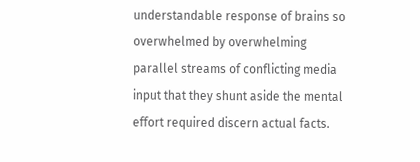understandable response of brains so overwhelmed by overwhelming parallel streams of conflicting media input that they shunt aside the mental effort required discern actual facts.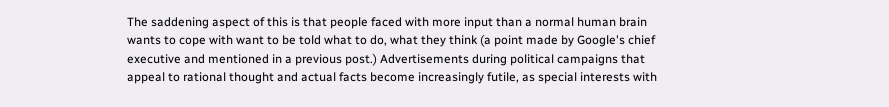The saddening aspect of this is that people faced with more input than a normal human brain wants to cope with want to be told what to do, what they think (a point made by Google's chief executive and mentioned in a previous post.) Advertisements during political campaigns that appeal to rational thought and actual facts become increasingly futile, as special interests with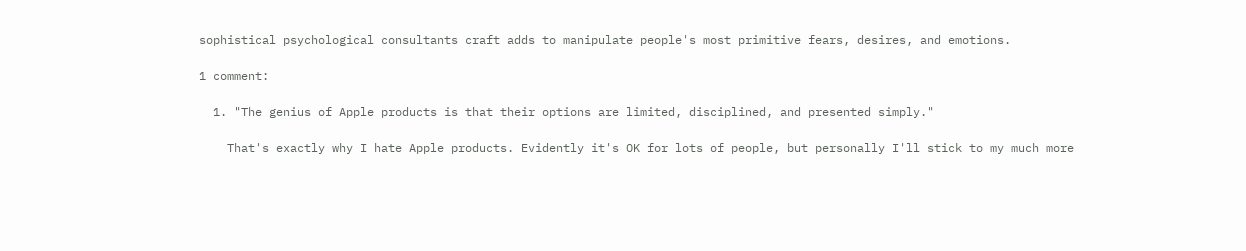sophistical psychological consultants craft adds to manipulate people's most primitive fears, desires, and emotions.

1 comment:

  1. "The genius of Apple products is that their options are limited, disciplined, and presented simply."

    That's exactly why I hate Apple products. Evidently it's OK for lots of people, but personally I'll stick to my much more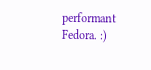performant Fedora. :)